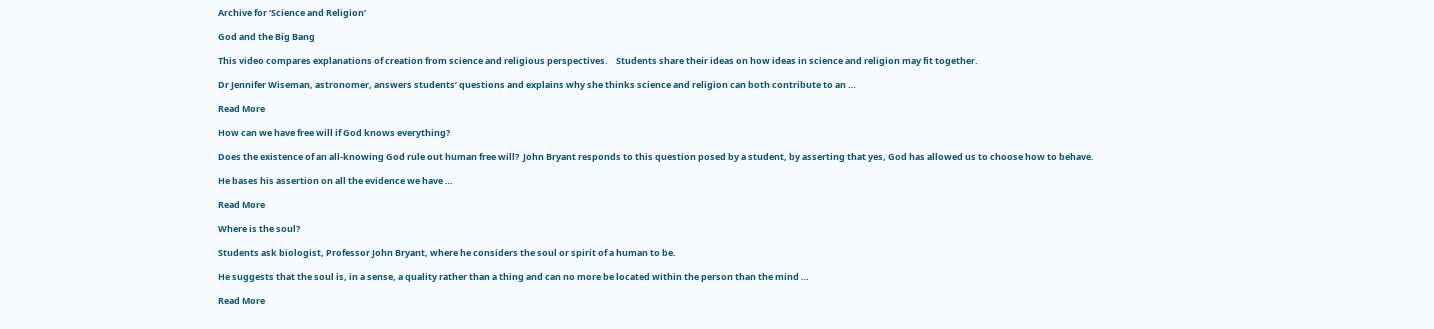Archive for ‘Science and Religion’

God and the Big Bang

This video compares explanations of creation from science and religious perspectives.    Students share their ideas on how ideas in science and religion may fit together.

Dr Jennifer Wiseman, astronomer, answers students’ questions and explains why she thinks science and religion can both contribute to an …

Read More

How can we have free will if God knows everything?

Does the existence of an all-knowing God rule out human free will?  John Bryant responds to this question posed by a student, by asserting that yes, God has allowed us to choose how to behave.

He bases his assertion on all the evidence we have …

Read More

Where is the soul?

Students ask biologist, Professor John Bryant, where he considers the soul or spirit of a human to be.

He suggests that the soul is, in a sense, a quality rather than a thing and can no more be located within the person than the mind …

Read More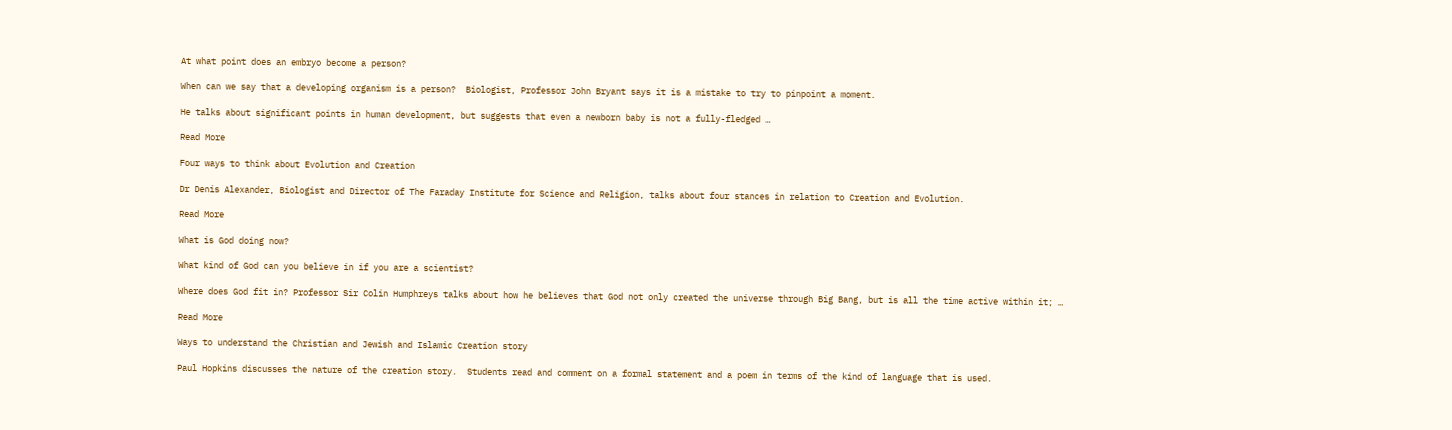At what point does an embryo become a person?

When can we say that a developing organism is a person?  Biologist, Professor John Bryant says it is a mistake to try to pinpoint a moment.

He talks about significant points in human development, but suggests that even a newborn baby is not a fully-fledged …

Read More

Four ways to think about Evolution and Creation

Dr Denis Alexander, Biologist and Director of The Faraday Institute for Science and Religion, talks about four stances in relation to Creation and Evolution.

Read More

What is God doing now?

What kind of God can you believe in if you are a scientist?

Where does God fit in? Professor Sir Colin Humphreys talks about how he believes that God not only created the universe through Big Bang, but is all the time active within it; …

Read More

Ways to understand the Christian and Jewish and Islamic Creation story

Paul Hopkins discusses the nature of the creation story.  Students read and comment on a formal statement and a poem in terms of the kind of language that is used.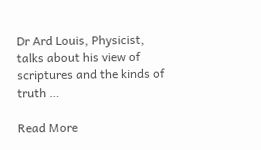Dr Ard Louis, Physicist, talks about his view of scriptures and the kinds of truth …

Read More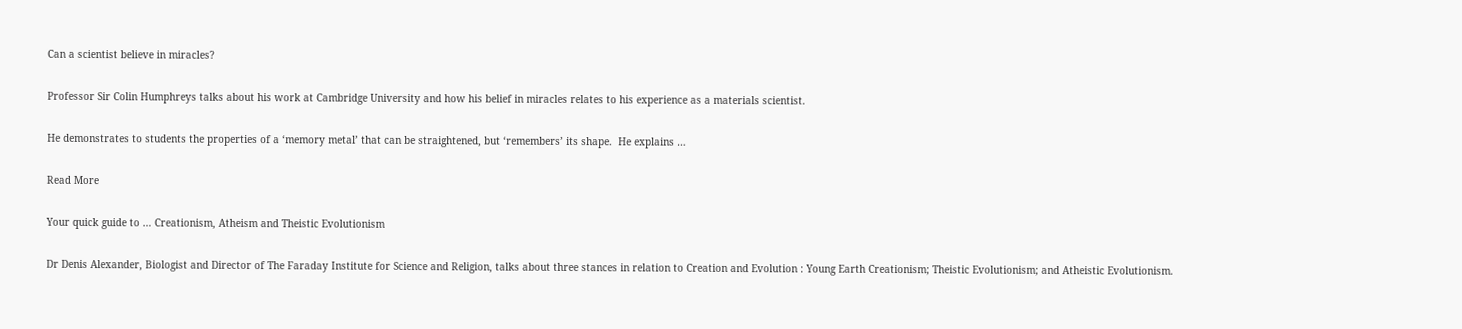Can a scientist believe in miracles?

Professor Sir Colin Humphreys talks about his work at Cambridge University and how his belief in miracles relates to his experience as a materials scientist.

He demonstrates to students the properties of a ‘memory metal’ that can be straightened, but ‘remembers’ its shape.  He explains …

Read More

Your quick guide to … Creationism, Atheism and Theistic Evolutionism

Dr Denis Alexander, Biologist and Director of The Faraday Institute for Science and Religion, talks about three stances in relation to Creation and Evolution : Young Earth Creationism; Theistic Evolutionism; and Atheistic Evolutionism.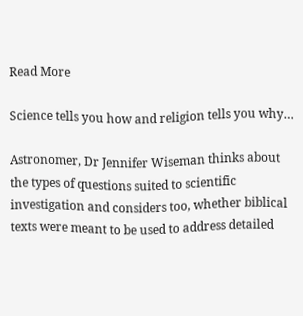Read More

Science tells you how and religion tells you why…

Astronomer, Dr Jennifer Wiseman thinks about the types of questions suited to scientific investigation and considers too, whether biblical texts were meant to be used to address detailed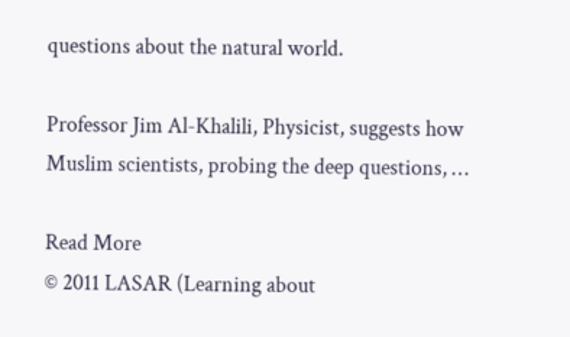questions about the natural world.

Professor Jim Al-Khalili, Physicist, suggests how Muslim scientists, probing the deep questions, …

Read More
© 2011 LASAR (Learning about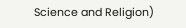Science and Religion)